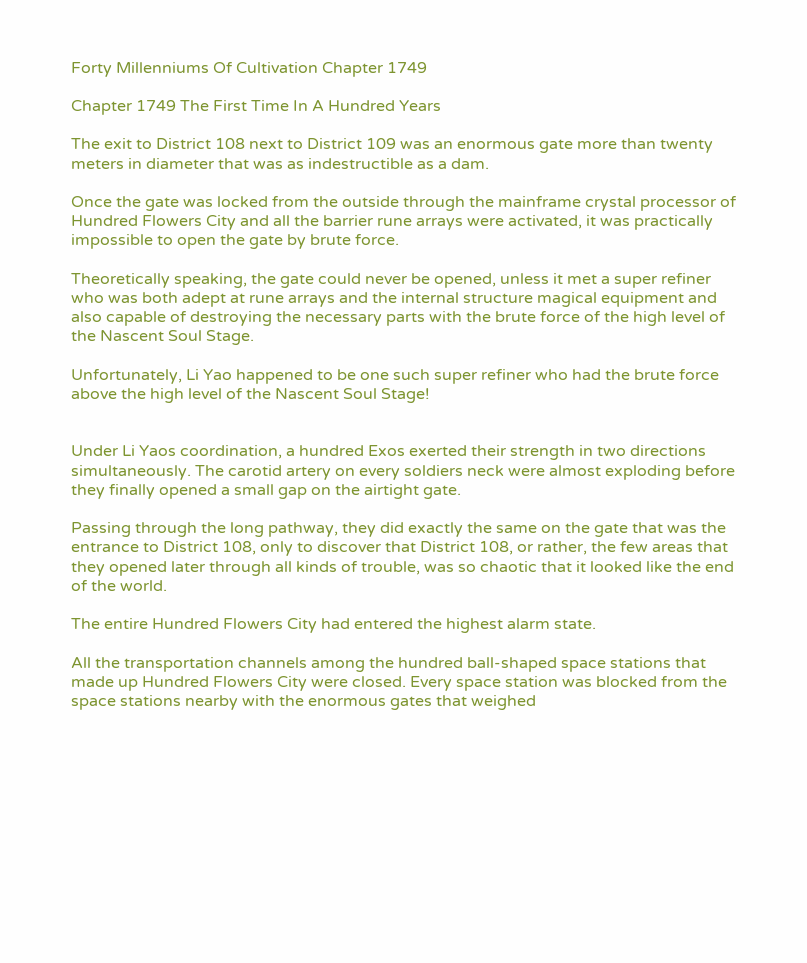Forty Millenniums Of Cultivation Chapter 1749

Chapter 1749 The First Time In A Hundred Years

The exit to District 108 next to District 109 was an enormous gate more than twenty meters in diameter that was as indestructible as a dam.

Once the gate was locked from the outside through the mainframe crystal processor of Hundred Flowers City and all the barrier rune arrays were activated, it was practically impossible to open the gate by brute force.

Theoretically speaking, the gate could never be opened, unless it met a super refiner who was both adept at rune arrays and the internal structure magical equipment and also capable of destroying the necessary parts with the brute force of the high level of the Nascent Soul Stage.

Unfortunately, Li Yao happened to be one such super refiner who had the brute force above the high level of the Nascent Soul Stage!


Under Li Yaos coordination, a hundred Exos exerted their strength in two directions simultaneously. The carotid artery on every soldiers neck were almost exploding before they finally opened a small gap on the airtight gate.

Passing through the long pathway, they did exactly the same on the gate that was the entrance to District 108, only to discover that District 108, or rather, the few areas that they opened later through all kinds of trouble, was so chaotic that it looked like the end of the world.

The entire Hundred Flowers City had entered the highest alarm state.

All the transportation channels among the hundred ball-shaped space stations that made up Hundred Flowers City were closed. Every space station was blocked from the space stations nearby with the enormous gates that weighed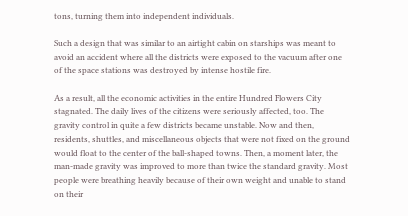tons, turning them into independent individuals.

Such a design that was similar to an airtight cabin on starships was meant to avoid an accident where all the districts were exposed to the vacuum after one of the space stations was destroyed by intense hostile fire.

As a result, all the economic activities in the entire Hundred Flowers City stagnated. The daily lives of the citizens were seriously affected, too. The gravity control in quite a few districts became unstable. Now and then, residents, shuttles, and miscellaneous objects that were not fixed on the ground would float to the center of the ball-shaped towns. Then, a moment later, the man-made gravity was improved to more than twice the standard gravity. Most people were breathing heavily because of their own weight and unable to stand on their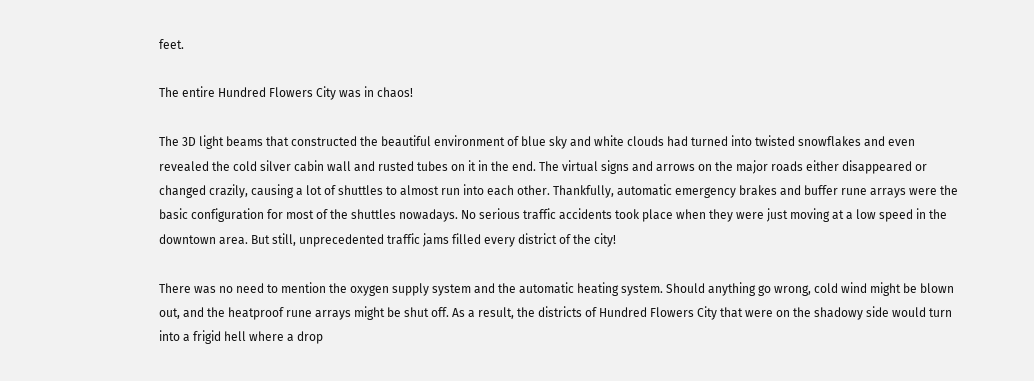feet.

The entire Hundred Flowers City was in chaos!

The 3D light beams that constructed the beautiful environment of blue sky and white clouds had turned into twisted snowflakes and even revealed the cold silver cabin wall and rusted tubes on it in the end. The virtual signs and arrows on the major roads either disappeared or changed crazily, causing a lot of shuttles to almost run into each other. Thankfully, automatic emergency brakes and buffer rune arrays were the basic configuration for most of the shuttles nowadays. No serious traffic accidents took place when they were just moving at a low speed in the downtown area. But still, unprecedented traffic jams filled every district of the city!

There was no need to mention the oxygen supply system and the automatic heating system. Should anything go wrong, cold wind might be blown out, and the heatproof rune arrays might be shut off. As a result, the districts of Hundred Flowers City that were on the shadowy side would turn into a frigid hell where a drop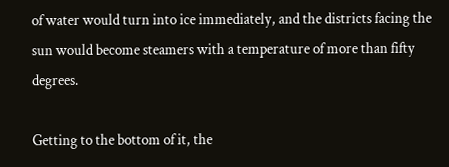of water would turn into ice immediately, and the districts facing the sun would become steamers with a temperature of more than fifty degrees.

Getting to the bottom of it, the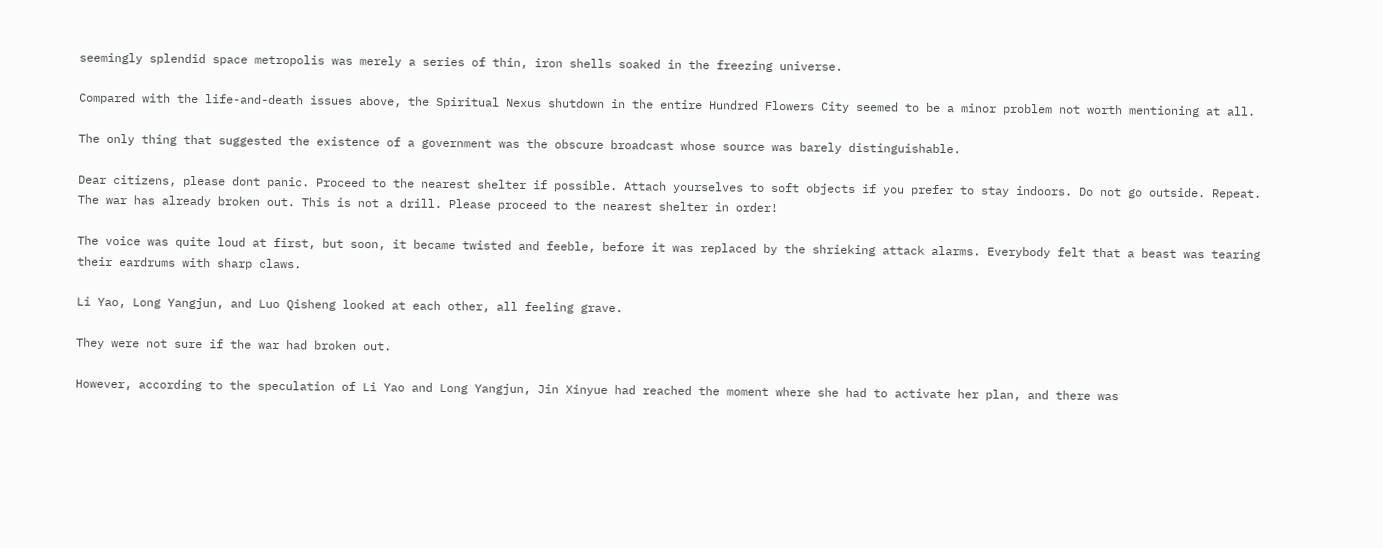seemingly splendid space metropolis was merely a series of thin, iron shells soaked in the freezing universe.

Compared with the life-and-death issues above, the Spiritual Nexus shutdown in the entire Hundred Flowers City seemed to be a minor problem not worth mentioning at all.

The only thing that suggested the existence of a government was the obscure broadcast whose source was barely distinguishable.

Dear citizens, please dont panic. Proceed to the nearest shelter if possible. Attach yourselves to soft objects if you prefer to stay indoors. Do not go outside. Repeat. The war has already broken out. This is not a drill. Please proceed to the nearest shelter in order!

The voice was quite loud at first, but soon, it became twisted and feeble, before it was replaced by the shrieking attack alarms. Everybody felt that a beast was tearing their eardrums with sharp claws.

Li Yao, Long Yangjun, and Luo Qisheng looked at each other, all feeling grave.

They were not sure if the war had broken out.

However, according to the speculation of Li Yao and Long Yangjun, Jin Xinyue had reached the moment where she had to activate her plan, and there was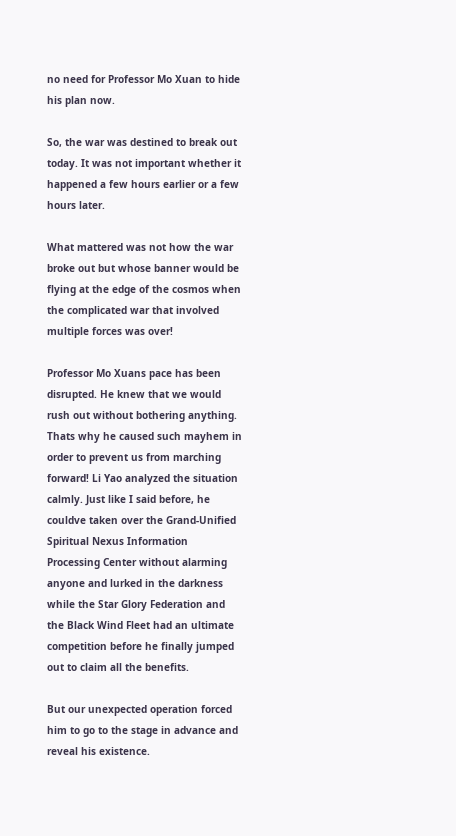no need for Professor Mo Xuan to hide his plan now.

So, the war was destined to break out today. It was not important whether it happened a few hours earlier or a few hours later.

What mattered was not how the war broke out but whose banner would be flying at the edge of the cosmos when the complicated war that involved multiple forces was over!

Professor Mo Xuans pace has been disrupted. He knew that we would rush out without bothering anything. Thats why he caused such mayhem in order to prevent us from marching forward! Li Yao analyzed the situation calmly. Just like I said before, he couldve taken over the Grand-Unified Spiritual Nexus Information Processing Center without alarming anyone and lurked in the darkness while the Star Glory Federation and the Black Wind Fleet had an ultimate competition before he finally jumped out to claim all the benefits.

But our unexpected operation forced him to go to the stage in advance and reveal his existence.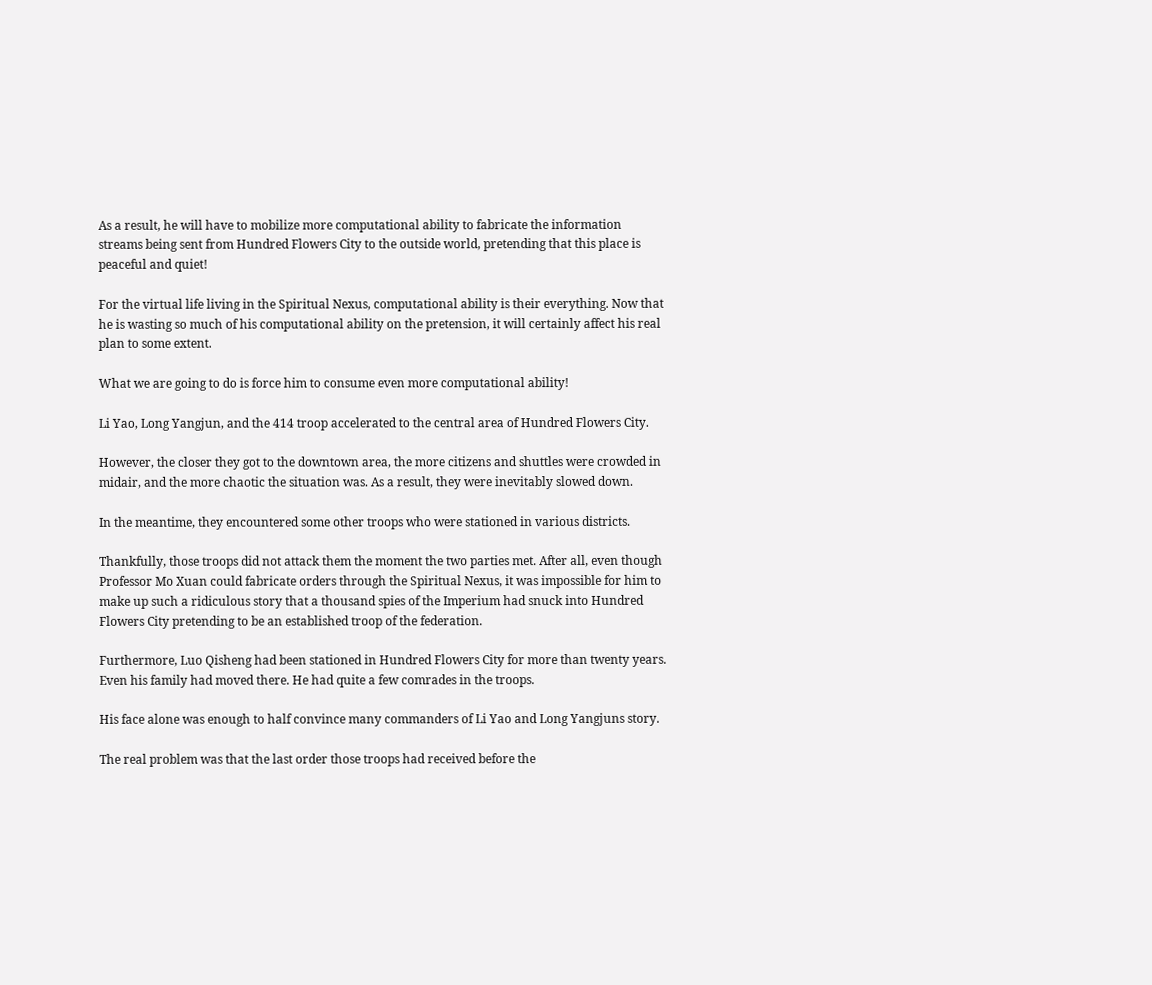As a result, he will have to mobilize more computational ability to fabricate the information streams being sent from Hundred Flowers City to the outside world, pretending that this place is peaceful and quiet!

For the virtual life living in the Spiritual Nexus, computational ability is their everything. Now that he is wasting so much of his computational ability on the pretension, it will certainly affect his real plan to some extent.

What we are going to do is force him to consume even more computational ability!

Li Yao, Long Yangjun, and the 414 troop accelerated to the central area of Hundred Flowers City.

However, the closer they got to the downtown area, the more citizens and shuttles were crowded in midair, and the more chaotic the situation was. As a result, they were inevitably slowed down.

In the meantime, they encountered some other troops who were stationed in various districts.

Thankfully, those troops did not attack them the moment the two parties met. After all, even though Professor Mo Xuan could fabricate orders through the Spiritual Nexus, it was impossible for him to make up such a ridiculous story that a thousand spies of the Imperium had snuck into Hundred Flowers City pretending to be an established troop of the federation.

Furthermore, Luo Qisheng had been stationed in Hundred Flowers City for more than twenty years. Even his family had moved there. He had quite a few comrades in the troops.

His face alone was enough to half convince many commanders of Li Yao and Long Yangjuns story.

The real problem was that the last order those troops had received before the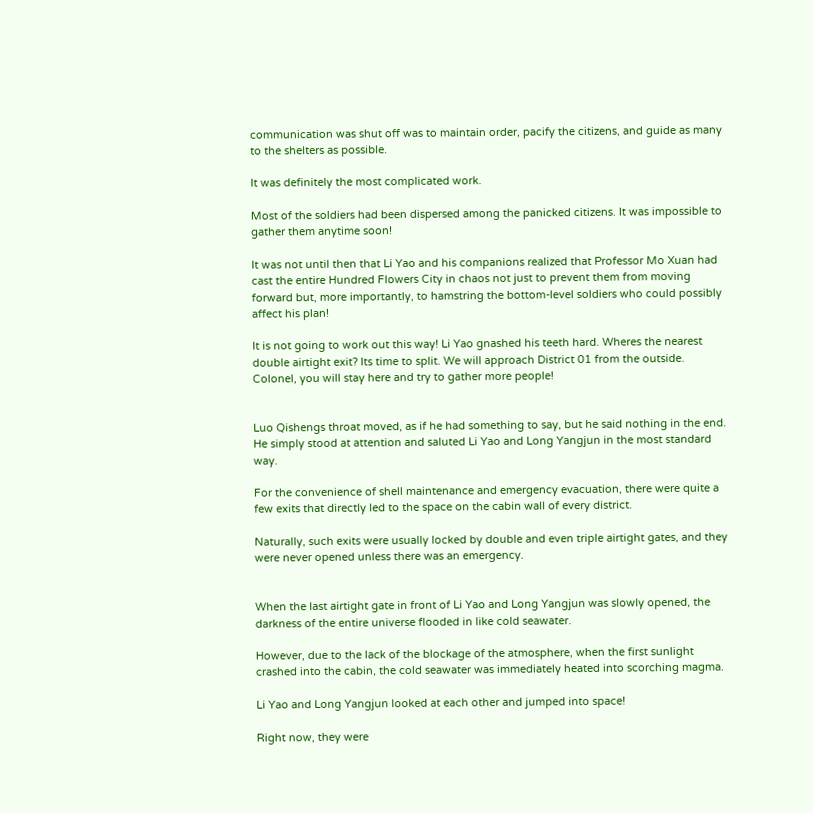communication was shut off was to maintain order, pacify the citizens, and guide as many to the shelters as possible.

It was definitely the most complicated work.

Most of the soldiers had been dispersed among the panicked citizens. It was impossible to gather them anytime soon!

It was not until then that Li Yao and his companions realized that Professor Mo Xuan had cast the entire Hundred Flowers City in chaos not just to prevent them from moving forward but, more importantly, to hamstring the bottom-level soldiers who could possibly affect his plan!

It is not going to work out this way! Li Yao gnashed his teeth hard. Wheres the nearest double airtight exit? Its time to split. We will approach District 01 from the outside. Colonel, you will stay here and try to gather more people!


Luo Qishengs throat moved, as if he had something to say, but he said nothing in the end. He simply stood at attention and saluted Li Yao and Long Yangjun in the most standard way.

For the convenience of shell maintenance and emergency evacuation, there were quite a few exits that directly led to the space on the cabin wall of every district.

Naturally, such exits were usually locked by double and even triple airtight gates, and they were never opened unless there was an emergency.


When the last airtight gate in front of Li Yao and Long Yangjun was slowly opened, the darkness of the entire universe flooded in like cold seawater.

However, due to the lack of the blockage of the atmosphere, when the first sunlight crashed into the cabin, the cold seawater was immediately heated into scorching magma.

Li Yao and Long Yangjun looked at each other and jumped into space!

Right now, they were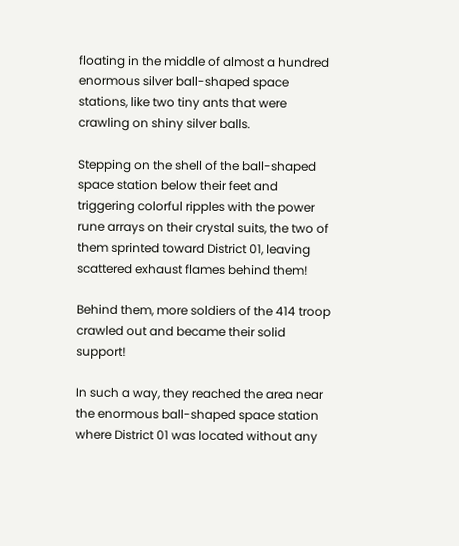floating in the middle of almost a hundred enormous silver ball-shaped space stations, like two tiny ants that were crawling on shiny silver balls.

Stepping on the shell of the ball-shaped space station below their feet and triggering colorful ripples with the power rune arrays on their crystal suits, the two of them sprinted toward District 01, leaving scattered exhaust flames behind them!

Behind them, more soldiers of the 414 troop crawled out and became their solid support!

In such a way, they reached the area near the enormous ball-shaped space station where District 01 was located without any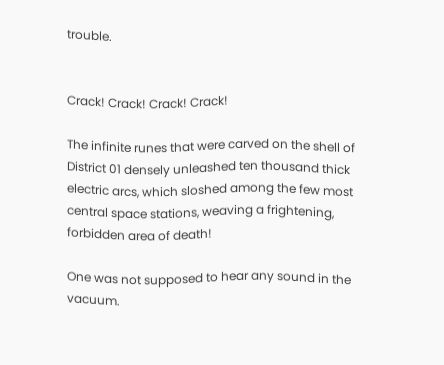trouble.


Crack! Crack! Crack! Crack!

The infinite runes that were carved on the shell of District 01 densely unleashed ten thousand thick electric arcs, which sloshed among the few most central space stations, weaving a frightening, forbidden area of death!

One was not supposed to hear any sound in the vacuum.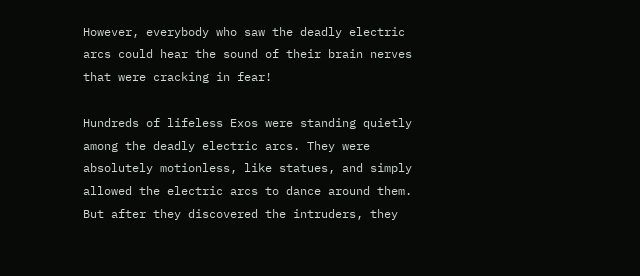However, everybody who saw the deadly electric arcs could hear the sound of their brain nerves that were cracking in fear!

Hundreds of lifeless Exos were standing quietly among the deadly electric arcs. They were absolutely motionless, like statues, and simply allowed the electric arcs to dance around them. But after they discovered the intruders, they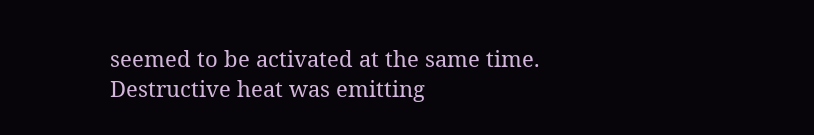seemed to be activated at the same time. Destructive heat was emitting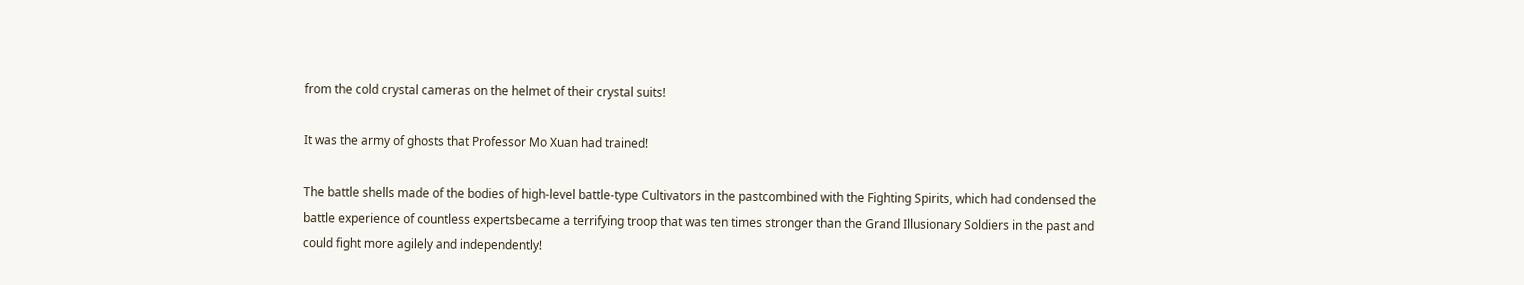from the cold crystal cameras on the helmet of their crystal suits!

It was the army of ghosts that Professor Mo Xuan had trained!

The battle shells made of the bodies of high-level battle-type Cultivators in the pastcombined with the Fighting Spirits, which had condensed the battle experience of countless expertsbecame a terrifying troop that was ten times stronger than the Grand Illusionary Soldiers in the past and could fight more agilely and independently!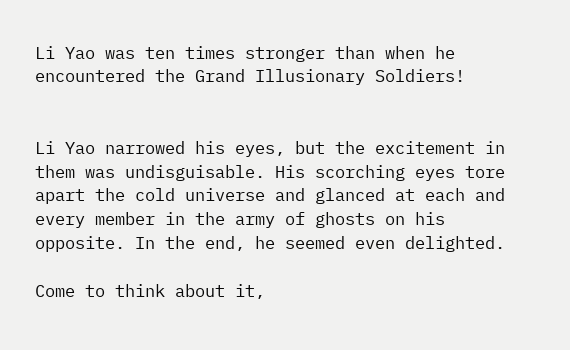Li Yao was ten times stronger than when he encountered the Grand Illusionary Soldiers!


Li Yao narrowed his eyes, but the excitement in them was undisguisable. His scorching eyes tore apart the cold universe and glanced at each and every member in the army of ghosts on his opposite. In the end, he seemed even delighted.

Come to think about it,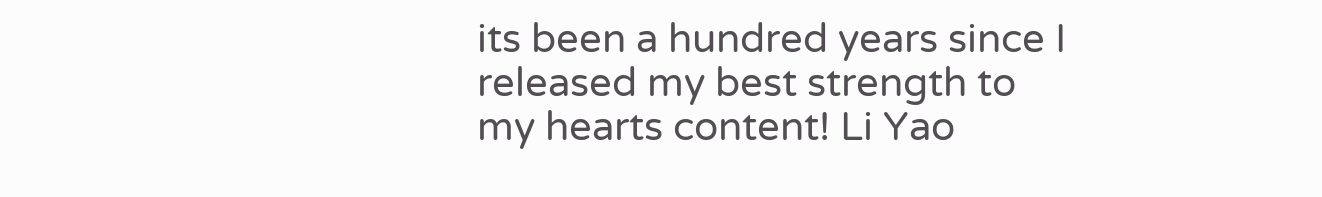its been a hundred years since I released my best strength to my hearts content! Li Yao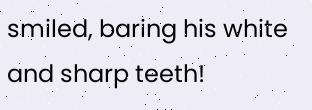smiled, baring his white and sharp teeth!